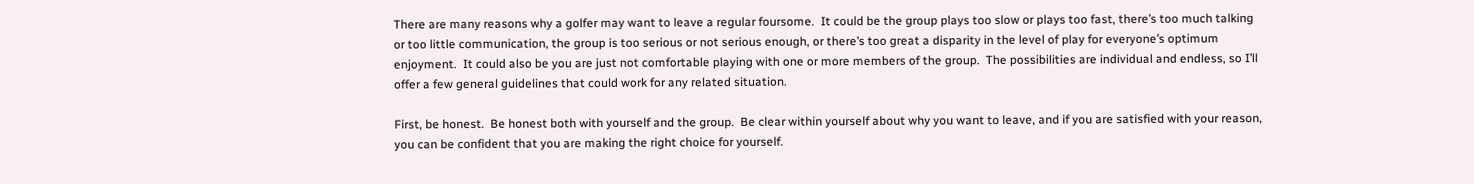There are many reasons why a golfer may want to leave a regular foursome.  It could be the group plays too slow or plays too fast, there’s too much talking or too little communication, the group is too serious or not serious enough, or there’s too great a disparity in the level of play for everyone’s optimum enjoyment.  It could also be you are just not comfortable playing with one or more members of the group.  The possibilities are individual and endless, so I’ll offer a few general guidelines that could work for any related situation.

First, be honest.  Be honest both with yourself and the group.  Be clear within yourself about why you want to leave, and if you are satisfied with your reason, you can be confident that you are making the right choice for yourself.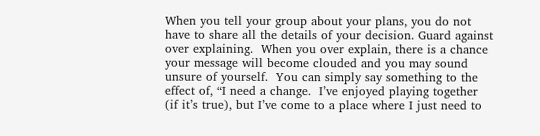When you tell your group about your plans, you do not have to share all the details of your decision. Guard against over explaining.  When you over explain, there is a chance your message will become clouded and you may sound unsure of yourself.  You can simply say something to the effect of, “I need a change.  I’ve enjoyed playing together (if it’s true), but I’ve come to a place where I just need to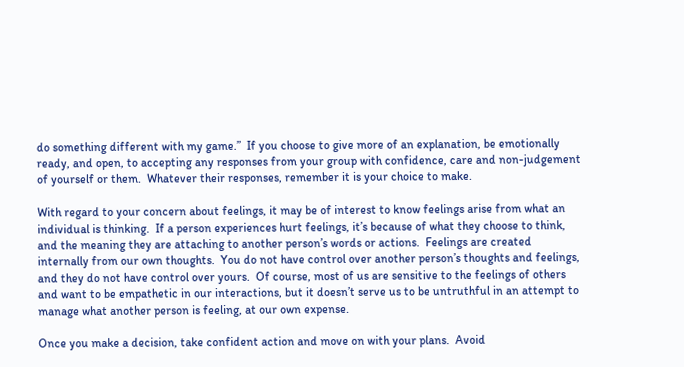do something different with my game.”  If you choose to give more of an explanation, be emotionally ready, and open, to accepting any responses from your group with confidence, care and non-judgement of yourself or them.  Whatever their responses, remember it is your choice to make.

With regard to your concern about feelings, it may be of interest to know feelings arise from what an individual is thinking.  If a person experiences hurt feelings, it’s because of what they choose to think, and the meaning they are attaching to another person’s words or actions.  Feelings are created internally from our own thoughts.  You do not have control over another person’s thoughts and feelings, and they do not have control over yours.  Of course, most of us are sensitive to the feelings of others and want to be empathetic in our interactions, but it doesn’t serve us to be untruthful in an attempt to manage what another person is feeling, at our own expense.

Once you make a decision, take confident action and move on with your plans.  Avoid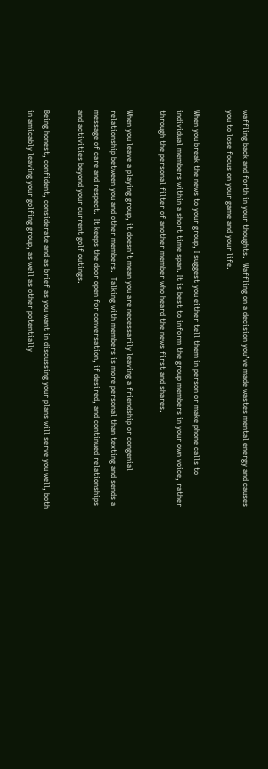waffling back and forth in your thoughts.  Waffling on a decision you’ve made wastes mental energy and causes you to lose focus on your game and your life.

When you break the news to your group, I suggest you either tell them in person or make phone calls to individual members within a short time span. It is best to inform the group members in your own voice, rather through the personal filter of another member who heard the news first and shares.

When you leave a playing group, it doesn’t mean you are necessarily leaving a friendship or congenial relationship between you and other members.  Talking with members is more personal than texting and sends a message of care and respect.  It keeps the door open for conversation, if desired, and continued relationships and activities beyond your current golf outings.

Being honest, confident, considerate and as brief as you want in discussing your plans will serve you well, both in amicably leaving your golfing group, as well as other potentially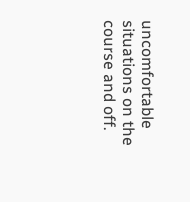uncomfortable situations on the course and off.